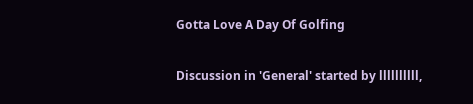Gotta Love A Day Of Golfing

Discussion in 'General' started by llllllllll,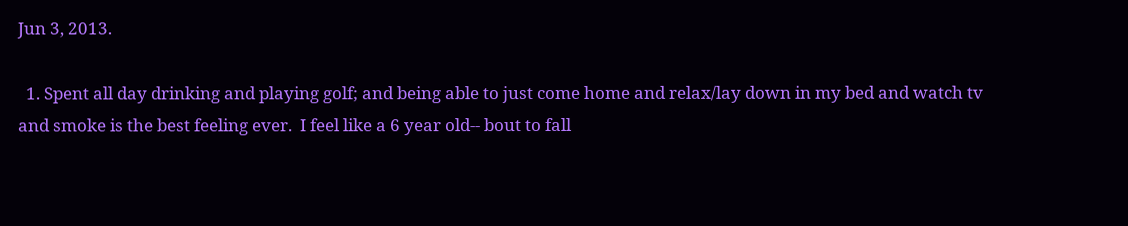Jun 3, 2013.

  1. Spent all day drinking and playing golf; and being able to just come home and relax/lay down in my bed and watch tv and smoke is the best feeling ever.  I feel like a 6 year old-- bout to fall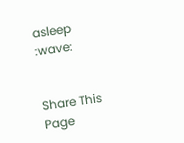asleep  :wave:


Share This Page